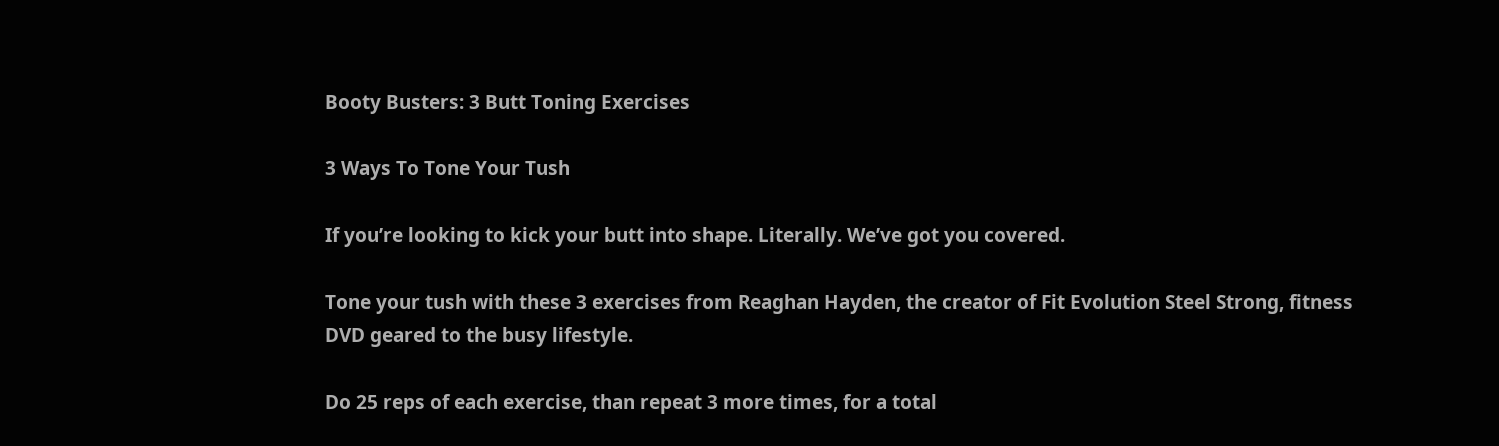Booty Busters: 3 Butt Toning Exercises

3 Ways To Tone Your Tush

If you’re looking to kick your butt into shape. Literally. We’ve got you covered.

Tone your tush with these 3 exercises from Reaghan Hayden, the creator of Fit Evolution Steel Strong, fitness DVD geared to the busy lifestyle.

Do 25 reps of each exercise, than repeat 3 more times, for a total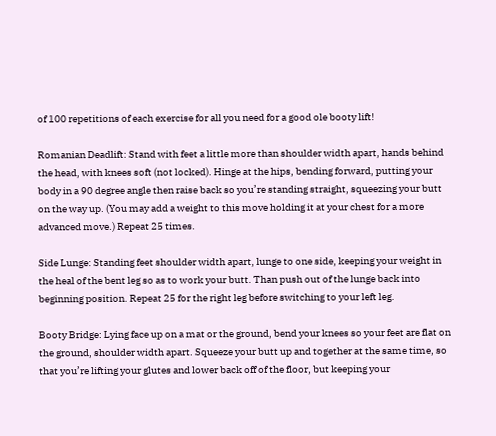of 100 repetitions of each exercise for all you need for a good ole booty lift!

Romanian Deadlift: Stand with feet a little more than shoulder width apart, hands behind the head, with knees soft (not locked). Hinge at the hips, bending forward, putting your body in a 90 degree angle then raise back so you’re standing straight, squeezing your butt on the way up. (You may add a weight to this move holding it at your chest for a more advanced move.) Repeat 25 times.

Side Lunge: Standing feet shoulder width apart, lunge to one side, keeping your weight in the heal of the bent leg so as to work your butt. Than push out of the lunge back into beginning position. Repeat 25 for the right leg before switching to your left leg.

Booty Bridge: Lying face up on a mat or the ground, bend your knees so your feet are flat on the ground, shoulder width apart. Squeeze your butt up and together at the same time, so that you’re lifting your glutes and lower back off of the floor, but keeping your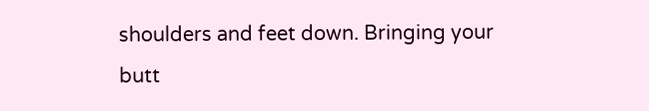shoulders and feet down. Bringing your butt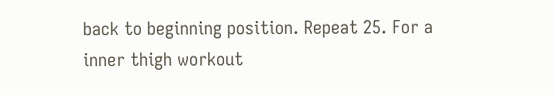back to beginning position. Repeat 25. For a inner thigh workout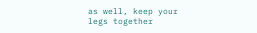as well, keep your legs together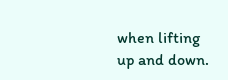when lifting up and down.